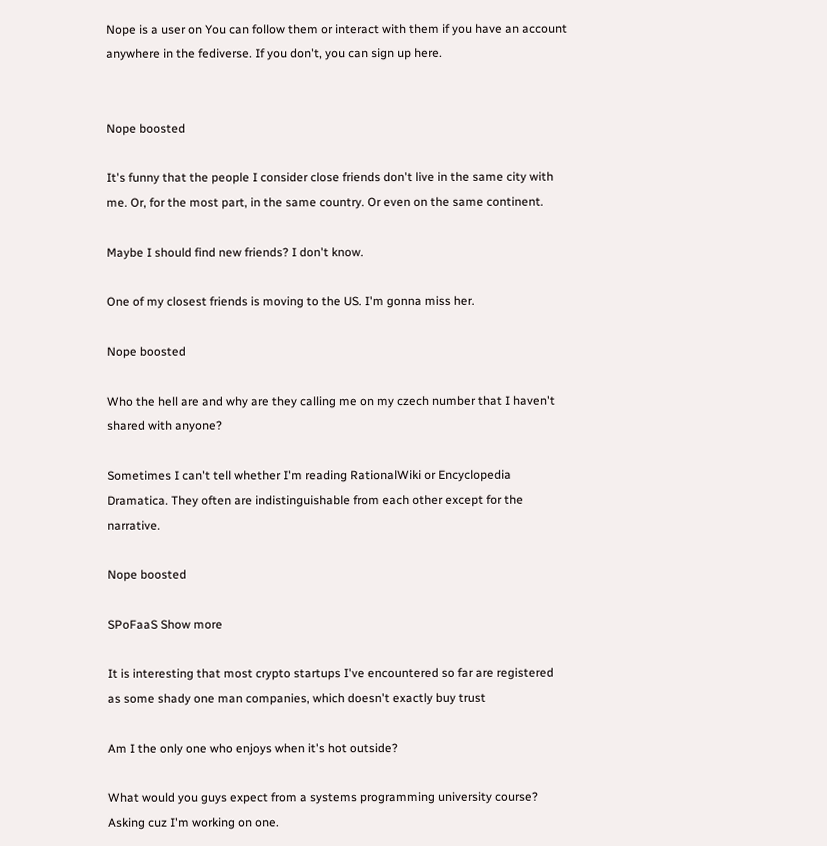Nope is a user on You can follow them or interact with them if you have an account anywhere in the fediverse. If you don't, you can sign up here.


Nope boosted

It's funny that the people I consider close friends don't live in the same city with me. Or, for the most part, in the same country. Or even on the same continent.

Maybe I should find new friends? I don't know.

One of my closest friends is moving to the US. I'm gonna miss her.

Nope boosted

Who the hell are and why are they calling me on my czech number that I haven't shared with anyone?

Sometimes I can't tell whether I'm reading RationalWiki or Encyclopedia Dramatica. They often are indistinguishable from each other except for the narrative.

Nope boosted

SPoFaaS Show more

It is interesting that most crypto startups I've encountered so far are registered as some shady one man companies, which doesn't exactly buy trust

Am I the only one who enjoys when it's hot outside?

What would you guys expect from a systems programming university course? Asking cuz I'm working on one.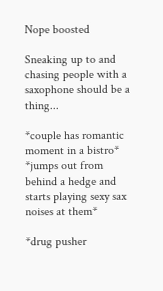Nope boosted

Sneaking up to and chasing people with a saxophone should be a thing...

*couple has romantic moment in a bistro* *jumps out from behind a hedge and starts playing sexy sax noises at them*

*drug pusher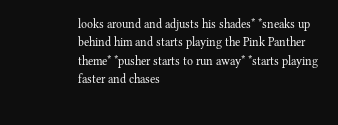looks around and adjusts his shades* *sneaks up behind him and starts playing the Pink Panther theme* *pusher starts to run away* *starts playing faster and chases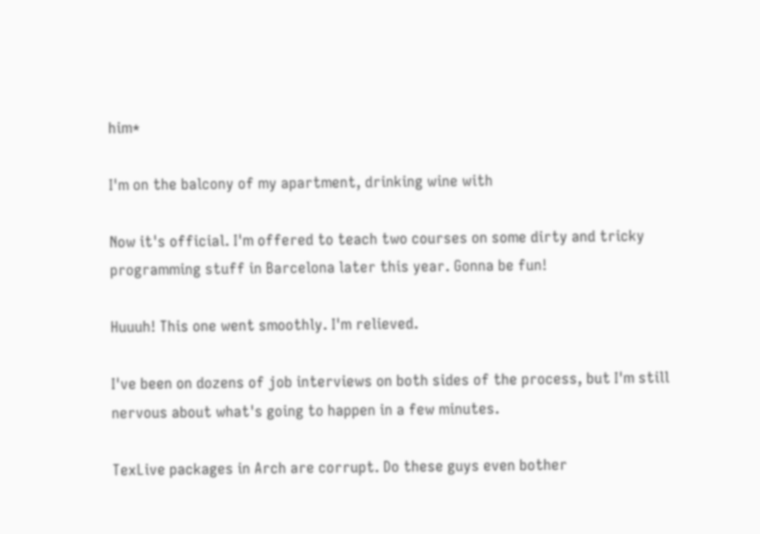him*

I'm on the balcony of my apartment, drinking wine with

Now it's official. I'm offered to teach two courses on some dirty and tricky programming stuff in Barcelona later this year. Gonna be fun!

Huuuh! This one went smoothly. I'm relieved.

I've been on dozens of job interviews on both sides of the process, but I'm still nervous about what's going to happen in a few minutes.

TexLive packages in Arch are corrupt. Do these guys even bother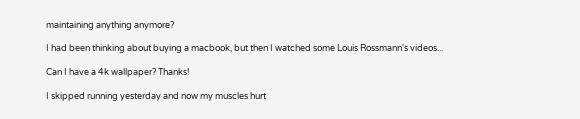maintaining anything anymore?

I had been thinking about buying a macbook, but then I watched some Louis Rossmann's videos...

Can I have a 4k wallpaper? Thanks!

I skipped running yesterday and now my muscles hurt